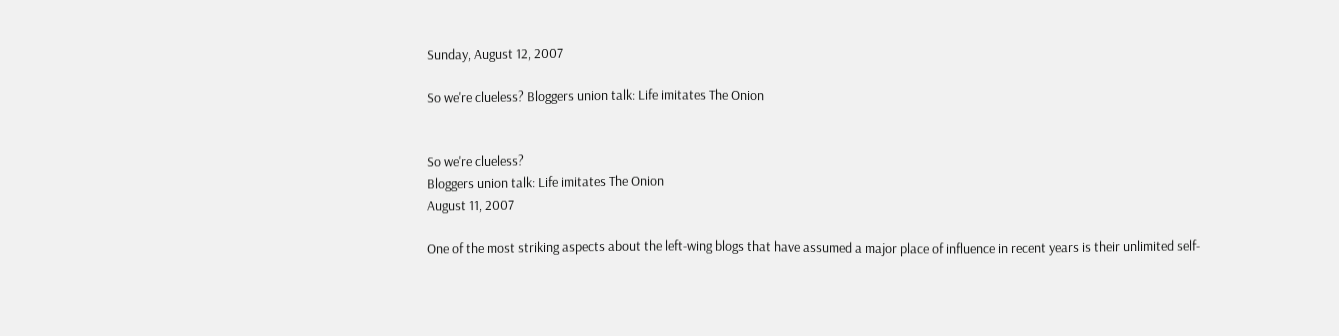Sunday, August 12, 2007

So we're clueless? Bloggers union talk: Life imitates The Onion


So we're clueless?
Bloggers union talk: Life imitates The Onion
August 11, 2007

One of the most striking aspects about the left-wing blogs that have assumed a major place of influence in recent years is their unlimited self-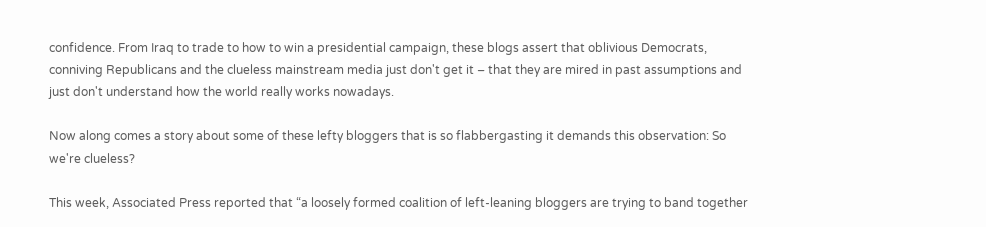confidence. From Iraq to trade to how to win a presidential campaign, these blogs assert that oblivious Democrats, conniving Republicans and the clueless mainstream media just don't get it – that they are mired in past assumptions and just don't understand how the world really works nowadays.

Now along comes a story about some of these lefty bloggers that is so flabbergasting it demands this observation: So we're clueless?

This week, Associated Press reported that “a loosely formed coalition of left-leaning bloggers are trying to band together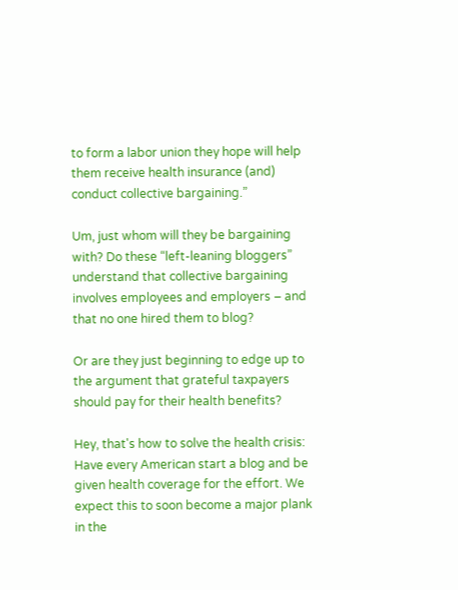to form a labor union they hope will help them receive health insurance (and) conduct collective bargaining.”

Um, just whom will they be bargaining with? Do these “left-leaning bloggers” understand that collective bargaining involves employees and employers – and that no one hired them to blog?

Or are they just beginning to edge up to the argument that grateful taxpayers should pay for their health benefits?

Hey, that's how to solve the health crisis: Have every American start a blog and be given health coverage for the effort. We expect this to soon become a major plank in the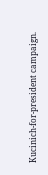Kucinich-for-president campaign.